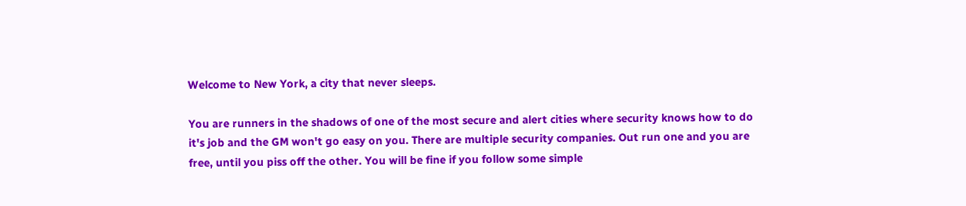Welcome to New York, a city that never sleeps.

You are runners in the shadows of one of the most secure and alert cities where security knows how to do it's job and the GM won't go easy on you. There are multiple security companies. Out run one and you are free, until you piss off the other. You will be fine if you follow some simple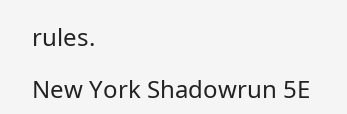rules.

New York Shadowrun 5E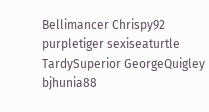Bellimancer Chrispy92 purpletiger sexiseaturtle TardySuperior GeorgeQuigley bjhunia88